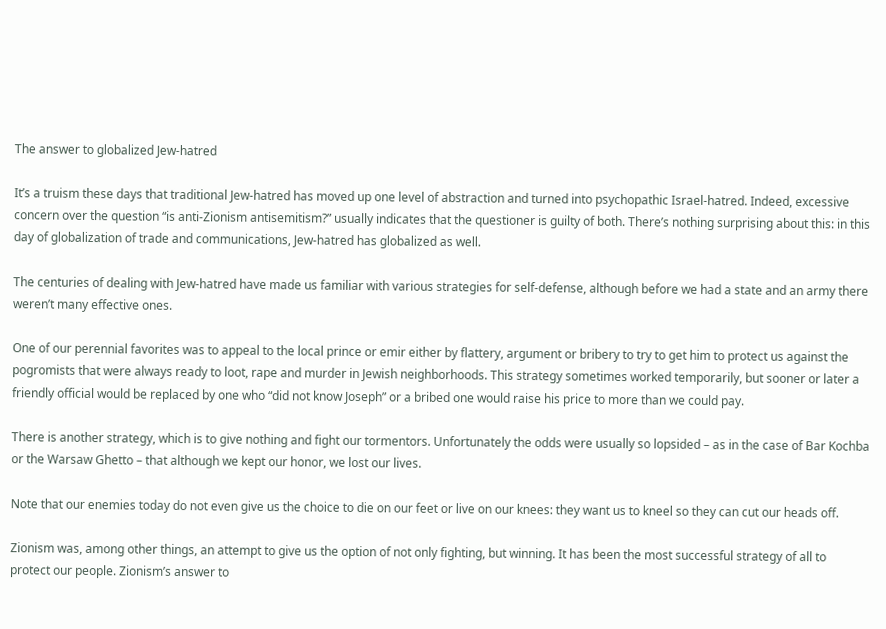The answer to globalized Jew-hatred

It’s a truism these days that traditional Jew-hatred has moved up one level of abstraction and turned into psychopathic Israel-hatred. Indeed, excessive concern over the question “is anti-Zionism antisemitism?” usually indicates that the questioner is guilty of both. There’s nothing surprising about this: in this day of globalization of trade and communications, Jew-hatred has globalized as well.

The centuries of dealing with Jew-hatred have made us familiar with various strategies for self-defense, although before we had a state and an army there weren’t many effective ones.

One of our perennial favorites was to appeal to the local prince or emir either by flattery, argument or bribery to try to get him to protect us against the pogromists that were always ready to loot, rape and murder in Jewish neighborhoods. This strategy sometimes worked temporarily, but sooner or later a friendly official would be replaced by one who “did not know Joseph” or a bribed one would raise his price to more than we could pay.

There is another strategy, which is to give nothing and fight our tormentors. Unfortunately the odds were usually so lopsided – as in the case of Bar Kochba or the Warsaw Ghetto – that although we kept our honor, we lost our lives.

Note that our enemies today do not even give us the choice to die on our feet or live on our knees: they want us to kneel so they can cut our heads off.

Zionism was, among other things, an attempt to give us the option of not only fighting, but winning. It has been the most successful strategy of all to protect our people. Zionism’s answer to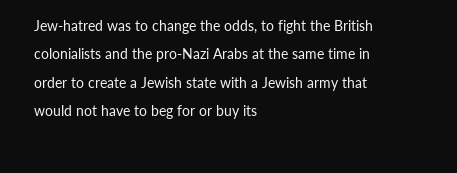Jew-hatred was to change the odds, to fight the British colonialists and the pro-Nazi Arabs at the same time in order to create a Jewish state with a Jewish army that would not have to beg for or buy its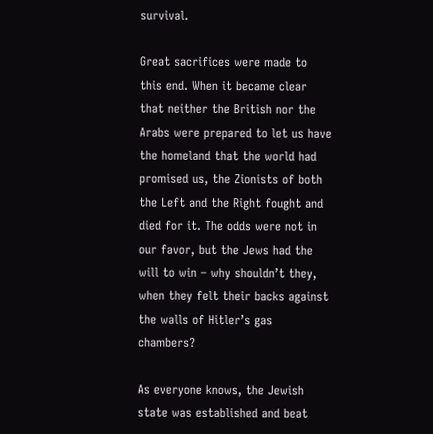survival.

Great sacrifices were made to this end. When it became clear that neither the British nor the Arabs were prepared to let us have the homeland that the world had promised us, the Zionists of both the Left and the Right fought and died for it. The odds were not in our favor, but the Jews had the will to win – why shouldn’t they, when they felt their backs against the walls of Hitler’s gas chambers?

As everyone knows, the Jewish state was established and beat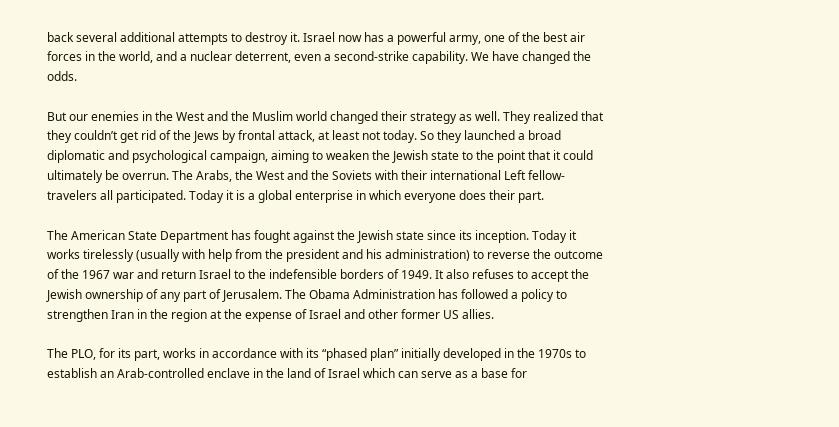back several additional attempts to destroy it. Israel now has a powerful army, one of the best air forces in the world, and a nuclear deterrent, even a second-strike capability. We have changed the odds.

But our enemies in the West and the Muslim world changed their strategy as well. They realized that they couldn’t get rid of the Jews by frontal attack, at least not today. So they launched a broad diplomatic and psychological campaign, aiming to weaken the Jewish state to the point that it could ultimately be overrun. The Arabs, the West and the Soviets with their international Left fellow-travelers all participated. Today it is a global enterprise in which everyone does their part.

The American State Department has fought against the Jewish state since its inception. Today it works tirelessly (usually with help from the president and his administration) to reverse the outcome of the 1967 war and return Israel to the indefensible borders of 1949. It also refuses to accept the Jewish ownership of any part of Jerusalem. The Obama Administration has followed a policy to strengthen Iran in the region at the expense of Israel and other former US allies.

The PLO, for its part, works in accordance with its “phased plan” initially developed in the 1970s to establish an Arab-controlled enclave in the land of Israel which can serve as a base for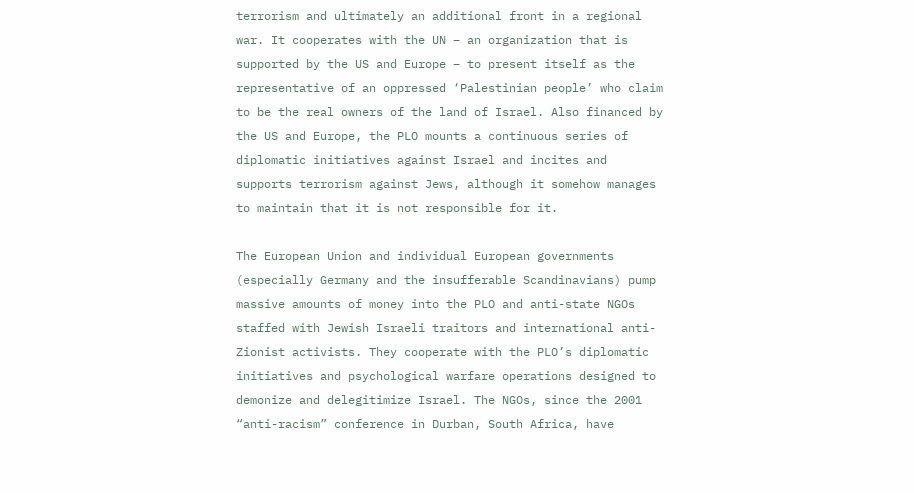terrorism and ultimately an additional front in a regional war. It cooperates with the UN – an organization that is supported by the US and Europe – to present itself as the representative of an oppressed ‘Palestinian people’ who claim to be the real owners of the land of Israel. Also financed by the US and Europe, the PLO mounts a continuous series of diplomatic initiatives against Israel and incites and supports terrorism against Jews, although it somehow manages to maintain that it is not responsible for it.

The European Union and individual European governments (especially Germany and the insufferable Scandinavians) pump massive amounts of money into the PLO and anti-state NGOs staffed with Jewish Israeli traitors and international anti-Zionist activists. They cooperate with the PLO’s diplomatic initiatives and psychological warfare operations designed to demonize and delegitimize Israel. The NGOs, since the 2001 “anti-racism” conference in Durban, South Africa, have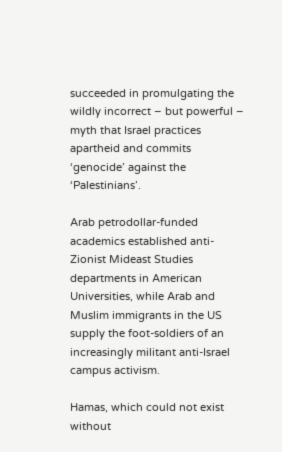succeeded in promulgating the wildly incorrect – but powerful – myth that Israel practices apartheid and commits ‘genocide’ against the ‘Palestinians’.

Arab petrodollar-funded academics established anti-Zionist Mideast Studies departments in American Universities, while Arab and Muslim immigrants in the US supply the foot-soldiers of an increasingly militant anti-Israel campus activism.

Hamas, which could not exist without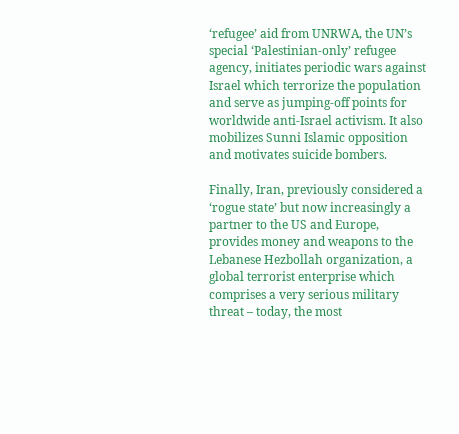‘refugee’ aid from UNRWA, the UN’s special ‘Palestinian-only’ refugee agency, initiates periodic wars against Israel which terrorize the population and serve as jumping-off points for worldwide anti-Israel activism. It also mobilizes Sunni Islamic opposition and motivates suicide bombers.

Finally, Iran, previously considered a ‘rogue state’ but now increasingly a partner to the US and Europe, provides money and weapons to the Lebanese Hezbollah organization, a global terrorist enterprise which comprises a very serious military threat – today, the most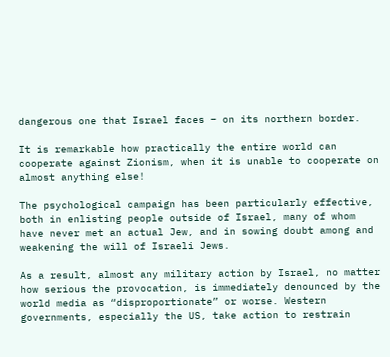dangerous one that Israel faces – on its northern border.

It is remarkable how practically the entire world can cooperate against Zionism, when it is unable to cooperate on almost anything else!

The psychological campaign has been particularly effective, both in enlisting people outside of Israel, many of whom have never met an actual Jew, and in sowing doubt among and weakening the will of Israeli Jews.

As a result, almost any military action by Israel, no matter how serious the provocation, is immediately denounced by the world media as “disproportionate” or worse. Western governments, especially the US, take action to restrain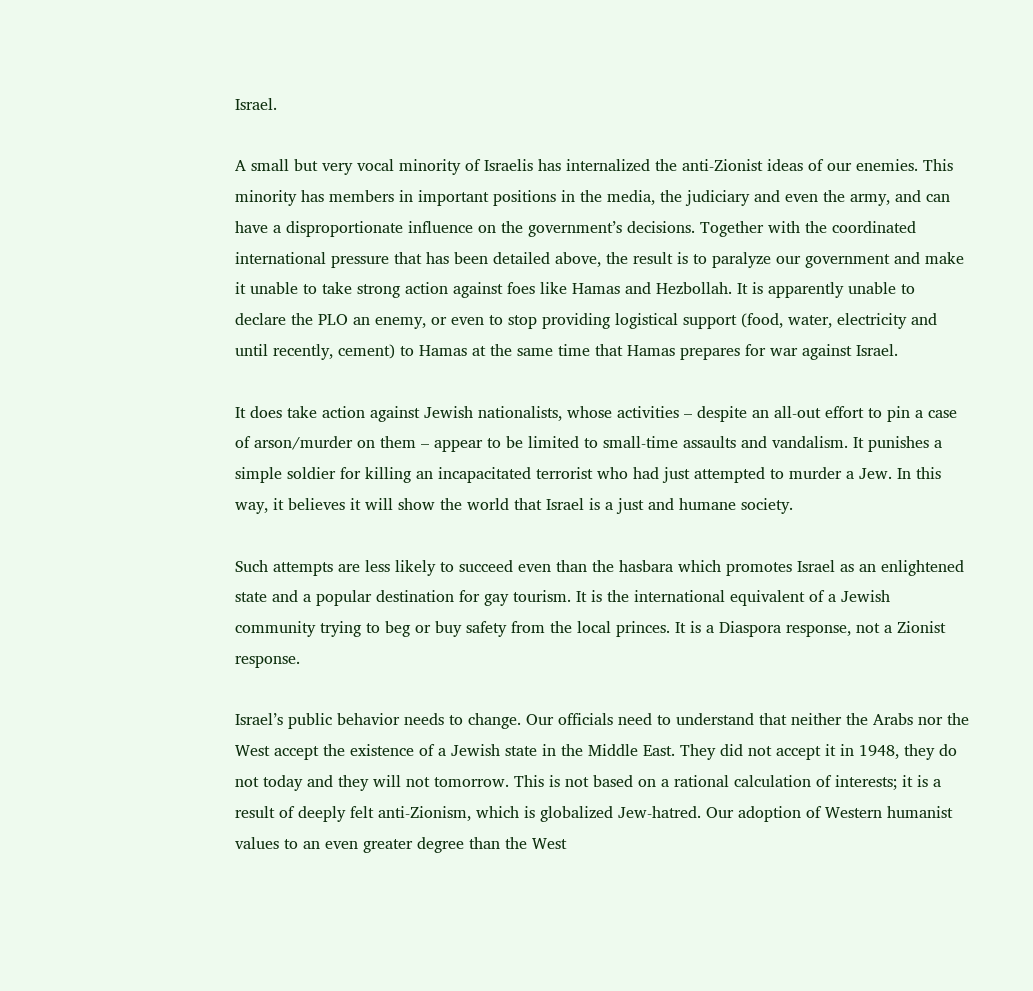Israel.

A small but very vocal minority of Israelis has internalized the anti-Zionist ideas of our enemies. This minority has members in important positions in the media, the judiciary and even the army, and can have a disproportionate influence on the government’s decisions. Together with the coordinated international pressure that has been detailed above, the result is to paralyze our government and make it unable to take strong action against foes like Hamas and Hezbollah. It is apparently unable to declare the PLO an enemy, or even to stop providing logistical support (food, water, electricity and until recently, cement) to Hamas at the same time that Hamas prepares for war against Israel.

It does take action against Jewish nationalists, whose activities – despite an all-out effort to pin a case of arson/murder on them – appear to be limited to small-time assaults and vandalism. It punishes a simple soldier for killing an incapacitated terrorist who had just attempted to murder a Jew. In this way, it believes it will show the world that Israel is a just and humane society.

Such attempts are less likely to succeed even than the hasbara which promotes Israel as an enlightened state and a popular destination for gay tourism. It is the international equivalent of a Jewish community trying to beg or buy safety from the local princes. It is a Diaspora response, not a Zionist response.

Israel’s public behavior needs to change. Our officials need to understand that neither the Arabs nor the West accept the existence of a Jewish state in the Middle East. They did not accept it in 1948, they do not today and they will not tomorrow. This is not based on a rational calculation of interests; it is a result of deeply felt anti-Zionism, which is globalized Jew-hatred. Our adoption of Western humanist values to an even greater degree than the West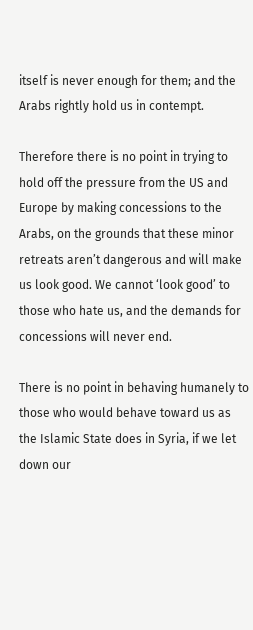itself is never enough for them; and the Arabs rightly hold us in contempt.

Therefore there is no point in trying to hold off the pressure from the US and Europe by making concessions to the Arabs, on the grounds that these minor retreats aren’t dangerous and will make us look good. We cannot ‘look good’ to those who hate us, and the demands for concessions will never end.

There is no point in behaving humanely to those who would behave toward us as the Islamic State does in Syria, if we let down our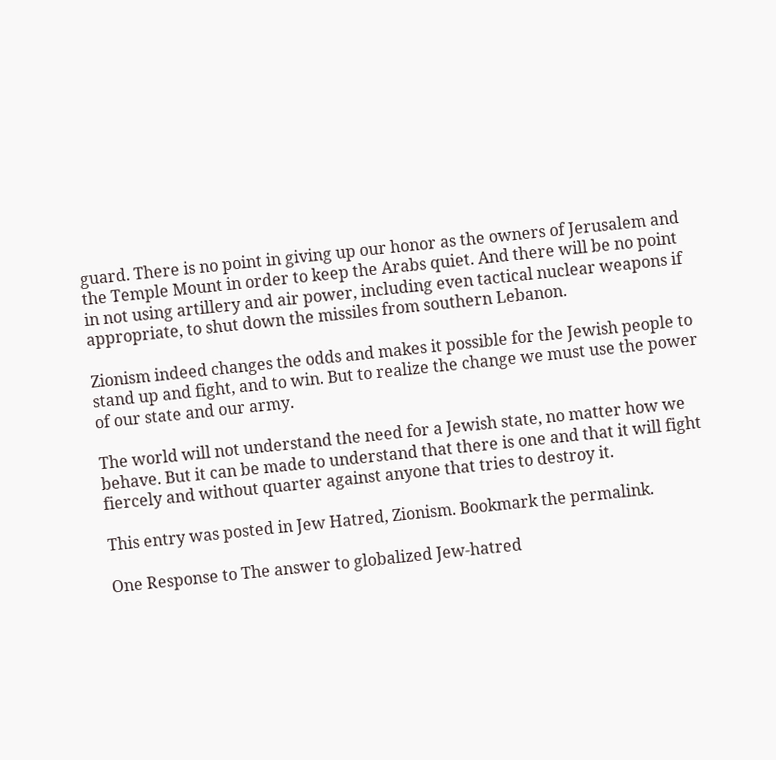guard. There is no point in giving up our honor as the owners of Jerusalem and the Temple Mount in order to keep the Arabs quiet. And there will be no point in not using artillery and air power, including even tactical nuclear weapons if appropriate, to shut down the missiles from southern Lebanon.

Zionism indeed changes the odds and makes it possible for the Jewish people to stand up and fight, and to win. But to realize the change we must use the power of our state and our army.

The world will not understand the need for a Jewish state, no matter how we behave. But it can be made to understand that there is one and that it will fight fiercely and without quarter against anyone that tries to destroy it.

This entry was posted in Jew Hatred, Zionism. Bookmark the permalink.

One Response to The answer to globalized Jew-hatred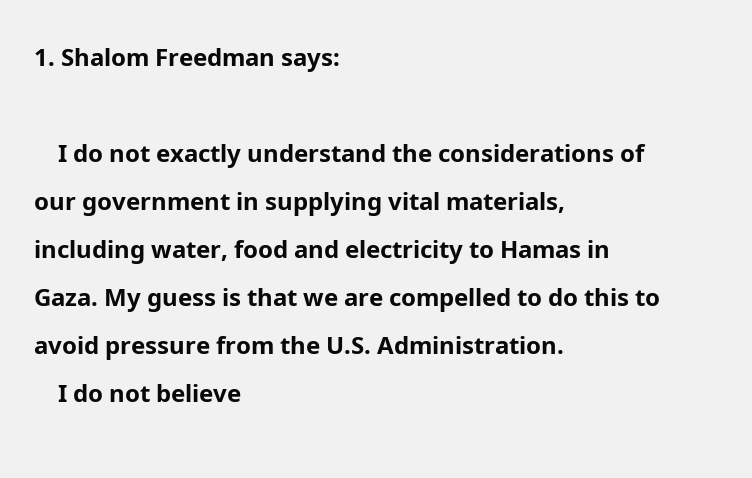1. Shalom Freedman says:

    I do not exactly understand the considerations of our government in supplying vital materials, including water, food and electricity to Hamas in Gaza. My guess is that we are compelled to do this to avoid pressure from the U.S. Administration.
    I do not believe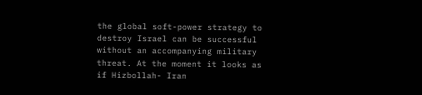the global soft-power strategy to destroy Israel can be successful without an accompanying military threat. At the moment it looks as if Hizbollah- Iran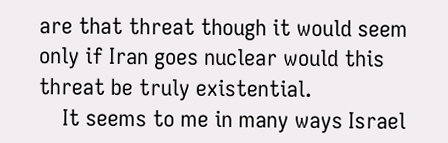are that threat though it would seem only if Iran goes nuclear would this threat be truly existential.
    It seems to me in many ways Israel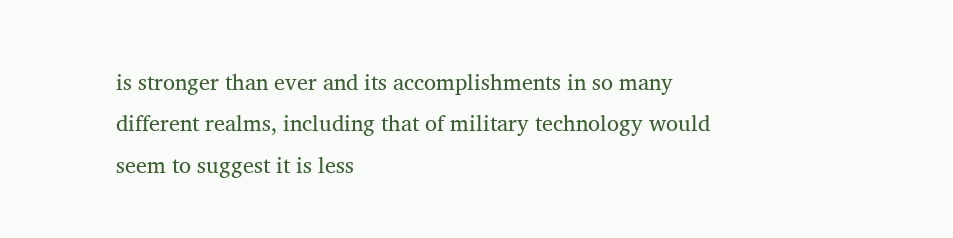is stronger than ever and its accomplishments in so many different realms, including that of military technology would seem to suggest it is less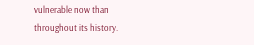vulnerable now than throughout its history.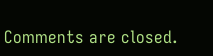Comments are closed.